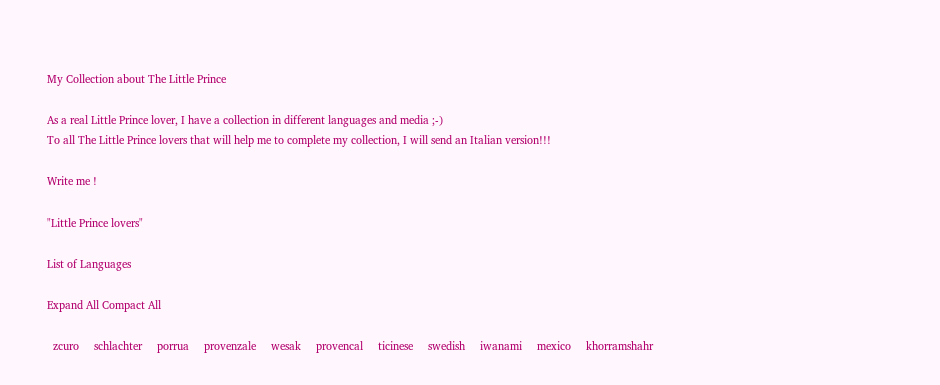My Collection about The Little Prince

As a real Little Prince lover, I have a collection in different languages and media ;-)
To all The Little Prince lovers that will help me to complete my collection, I will send an Italian version!!!

Write me !

"Little Prince lovers"

List of Languages

Expand All Compact All

  zcuro     schlachter     porrua     provenzale     wesak     provencal     ticinese     swedish     iwanami     mexico     khorramshahr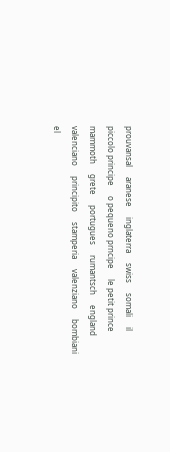prouvansal     aranese     inglaterra     swiss     somali     il piccolo principe     o pequeno prncipe     le petit prince     mammoth     grete     portugues     rumantsch     england     valenciano     principito     stamperia     valenziano     bombiani     el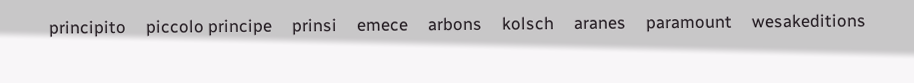principito     piccolo principe     prinsi     emece     arbons     kolsch     aranes     paramount     wesakeditions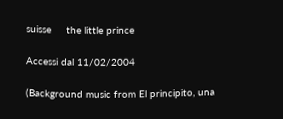suisse     the little prince

Accessi dal 11/02/2004

(Background music from El principito, una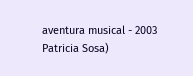aventura musical - 2003 Patricia Sosa)